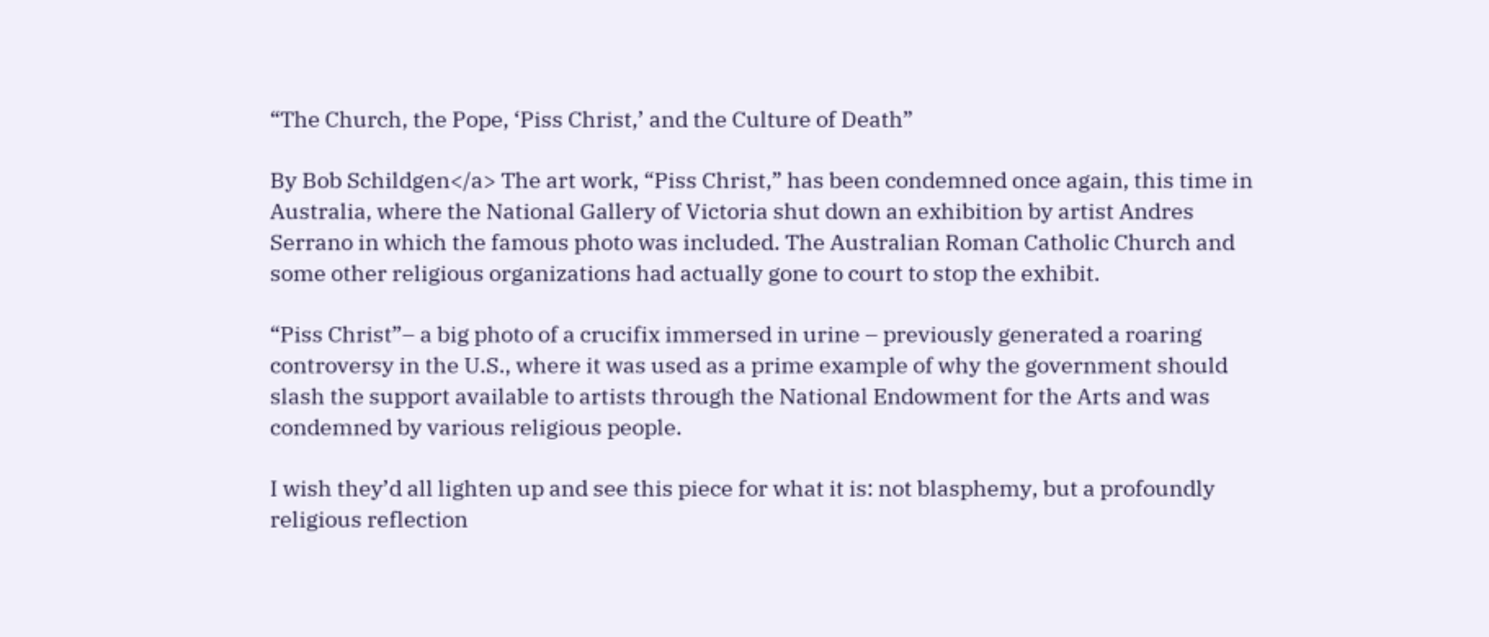“The Church, the Pope, ‘Piss Christ,’ and the Culture of Death”

By Bob Schildgen</a> The art work, “Piss Christ,” has been condemned once again, this time in Australia, where the National Gallery of Victoria shut down an exhibition by artist Andres Serrano in which the famous photo was included. The Australian Roman Catholic Church and some other religious organizations had actually gone to court to stop the exhibit.

“Piss Christ”– a big photo of a crucifix immersed in urine – previously generated a roaring controversy in the U.S., where it was used as a prime example of why the government should slash the support available to artists through the National Endowment for the Arts and was condemned by various religious people.

I wish they’d all lighten up and see this piece for what it is: not blasphemy, but a profoundly religious reflection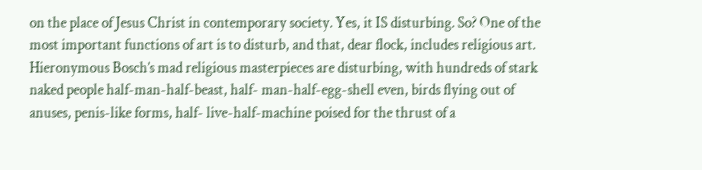on the place of Jesus Christ in contemporary society. Yes, it IS disturbing. So? One of the most important functions of art is to disturb, and that, dear flock, includes religious art. Hieronymous Bosch’s mad religious masterpieces are disturbing, with hundreds of stark naked people half-man-half-beast, half- man-half-egg-shell even, birds flying out of anuses, penis-like forms, half- live-half-machine poised for the thrust of a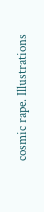cosmic rape. Illustrations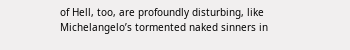of Hell, too, are profoundly disturbing, like Michelangelo’s tormented naked sinners in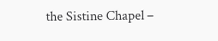the Sistine Chapel –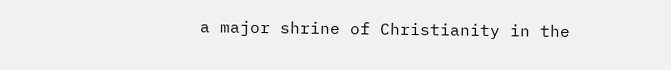a major shrine of Christianity in the